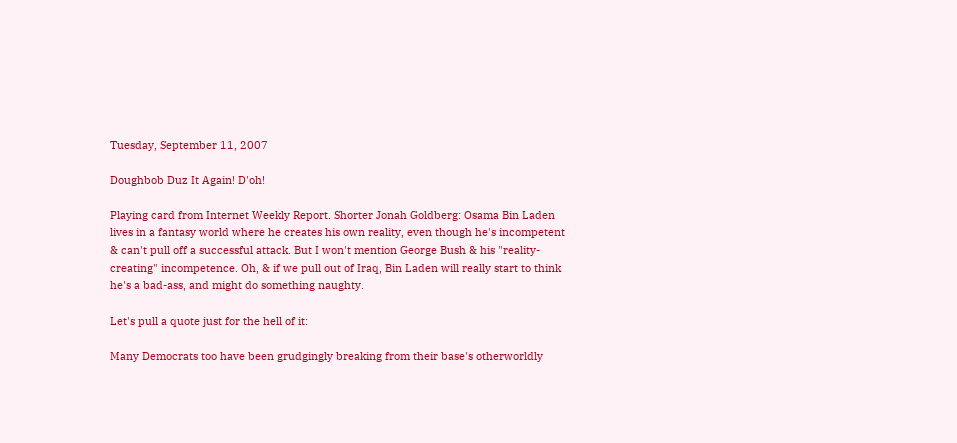Tuesday, September 11, 2007

Doughbob Duz It Again! D'oh!

Playing card from Internet Weekly Report. Shorter Jonah Goldberg: Osama Bin Laden lives in a fantasy world where he creates his own reality, even though he's incompetent & can't pull off a successful attack. But I won't mention George Bush & his "reality-creating" incompetence. Oh, & if we pull out of Iraq, Bin Laden will really start to think he's a bad-ass, and might do something naughty.

Let's pull a quote just for the hell of it:

Many Democrats too have been grudgingly breaking from their base's otherworldly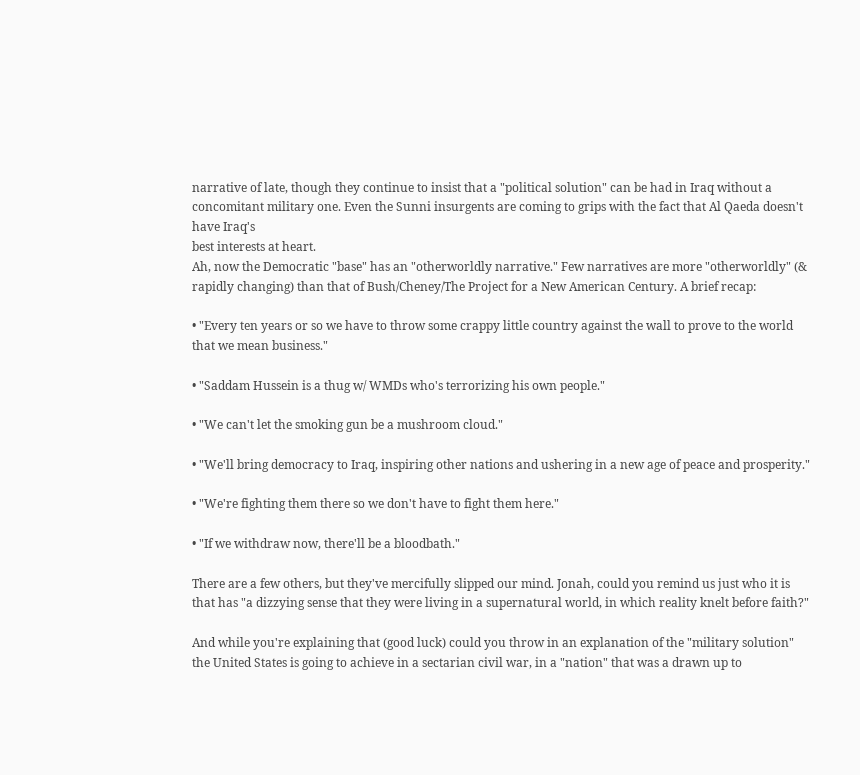narrative of late, though they continue to insist that a "political solution" can be had in Iraq without a concomitant military one. Even the Sunni insurgents are coming to grips with the fact that Al Qaeda doesn't have Iraq's
best interests at heart.
Ah, now the Democratic "base" has an "otherworldly narrative." Few narratives are more "otherworldly" (& rapidly changing) than that of Bush/Cheney/The Project for a New American Century. A brief recap:

• "Every ten years or so we have to throw some crappy little country against the wall to prove to the world that we mean business."

• "Saddam Hussein is a thug w/ WMDs who's terrorizing his own people."

• "We can't let the smoking gun be a mushroom cloud."

• "We'll bring democracy to Iraq, inspiring other nations and ushering in a new age of peace and prosperity."

• "We're fighting them there so we don't have to fight them here."

• "If we withdraw now, there'll be a bloodbath."

There are a few others, but they've mercifully slipped our mind. Jonah, could you remind us just who it is that has "a dizzying sense that they were living in a supernatural world, in which reality knelt before faith?"

And while you're explaining that (good luck) could you throw in an explanation of the "military solution" the United States is going to achieve in a sectarian civil war, in a "nation" that was a drawn up to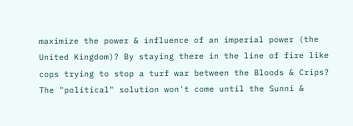maximize the power & influence of an imperial power (the United Kingdom)? By staying there in the line of fire like cops trying to stop a turf war between the Bloods & Crips? The "political" solution won't come until the Sunni &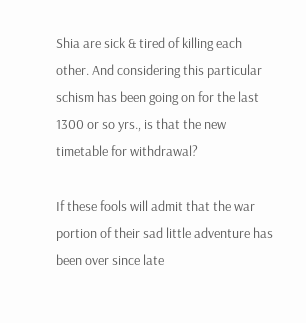Shia are sick & tired of killing each other. And considering this particular schism has been going on for the last 1300 or so yrs., is that the new timetable for withdrawal?

If these fools will admit that the war portion of their sad little adventure has been over since late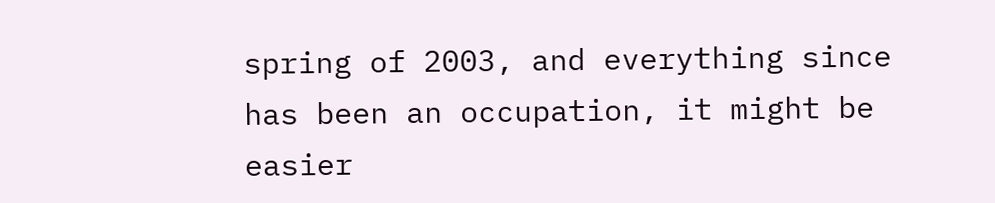spring of 2003, and everything since has been an occupation, it might be easier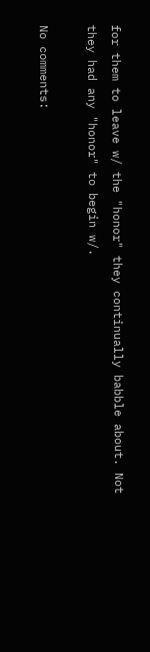for them to leave w/ the "honor" they continually babble about. Not they had any "honor" to begin w/.

No comments: